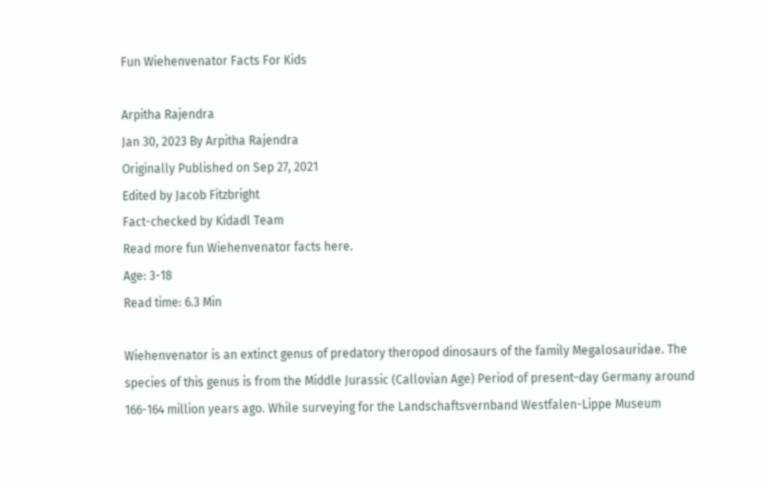Fun Wiehenvenator Facts For Kids

Arpitha Rajendra
Jan 30, 2023 By Arpitha Rajendra
Originally Published on Sep 27, 2021
Edited by Jacob Fitzbright
Fact-checked by Kidadl Team
Read more fun Wiehenvenator facts here.
Age: 3-18
Read time: 6.3 Min

Wiehenvenator is an extinct genus of predatory theropod dinosaurs of the family Megalosauridae. The species of this genus is from the Middle Jurassic (Callovian Age) Period of present-day Germany around 166-164 million years ago. While surveying for the Landschaftsvernband Westfalen-Lippe Museum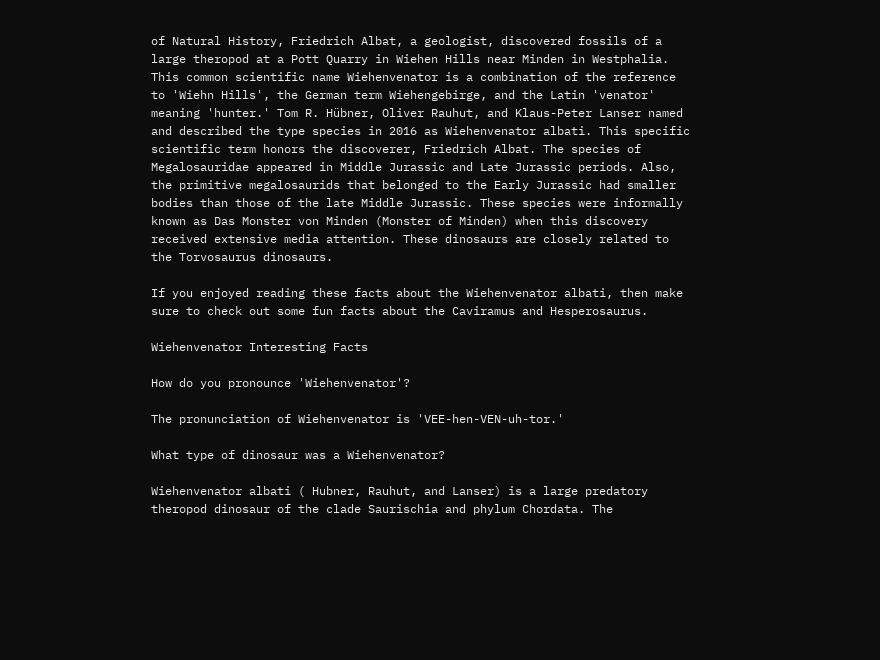of Natural History, Friedrich Albat, a geologist, discovered fossils of a large theropod at a Pott Quarry in Wiehen Hills near Minden in Westphalia. This common scientific name Wiehenvenator is a combination of the reference to 'Wiehn Hills', the German term Wiehengebirge, and the Latin 'venator' meaning 'hunter.' Tom R. Hübner, Oliver Rauhut, and Klaus-Peter Lanser named and described the type species in 2016 as Wiehenvenator albati. This specific scientific term honors the discoverer, Friedrich Albat. The species of Megalosauridae appeared in Middle Jurassic and Late Jurassic periods. Also, the primitive megalosaurids that belonged to the Early Jurassic had smaller bodies than those of the late Middle Jurassic. These species were informally known as Das Monster von Minden (Monster of Minden) when this discovery received extensive media attention. These dinosaurs are closely related to the Torvosaurus dinosaurs.

If you enjoyed reading these facts about the Wiehenvenator albati, then make sure to check out some fun facts about the Caviramus and Hesperosaurus.

Wiehenvenator Interesting Facts

How do you pronounce 'Wiehenvenator'?

The pronunciation of Wiehenvenator is 'VEE-hen-VEN-uh-tor.'

What type of dinosaur was a Wiehenvenator?

Wiehenvenator albati ( Hubner, Rauhut, and Lanser) is a large predatory theropod dinosaur of the clade Saurischia and phylum Chordata. The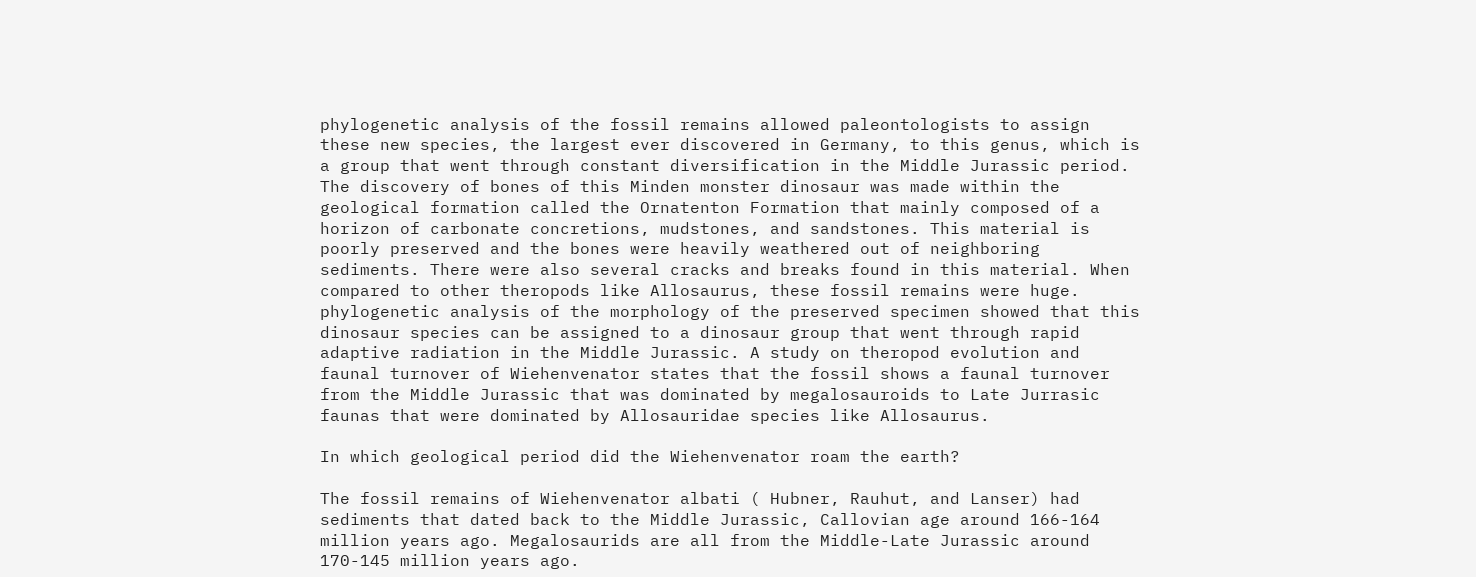phylogenetic analysis of the fossil remains allowed paleontologists to assign these new species, the largest ever discovered in Germany, to this genus, which is a group that went through constant diversification in the Middle Jurassic period. The discovery of bones of this Minden monster dinosaur was made within the geological formation called the Ornatenton Formation that mainly composed of a horizon of carbonate concretions, mudstones, and sandstones. This material is poorly preserved and the bones were heavily weathered out of neighboring sediments. There were also several cracks and breaks found in this material. When compared to other theropods like Allosaurus, these fossil remains were huge. phylogenetic analysis of the morphology of the preserved specimen showed that this dinosaur species can be assigned to a dinosaur group that went through rapid adaptive radiation in the Middle Jurassic. A study on theropod evolution and faunal turnover of Wiehenvenator states that the fossil shows a faunal turnover from the Middle Jurassic that was dominated by megalosauroids to Late Jurrasic faunas that were dominated by Allosauridae species like Allosaurus.

In which geological period did the Wiehenvenator roam the earth?

The fossil remains of Wiehenvenator albati ( Hubner, Rauhut, and Lanser) had sediments that dated back to the Middle Jurassic, Callovian age around 166-164 million years ago. Megalosaurids are all from the Middle-Late Jurassic around 170-145 million years ago.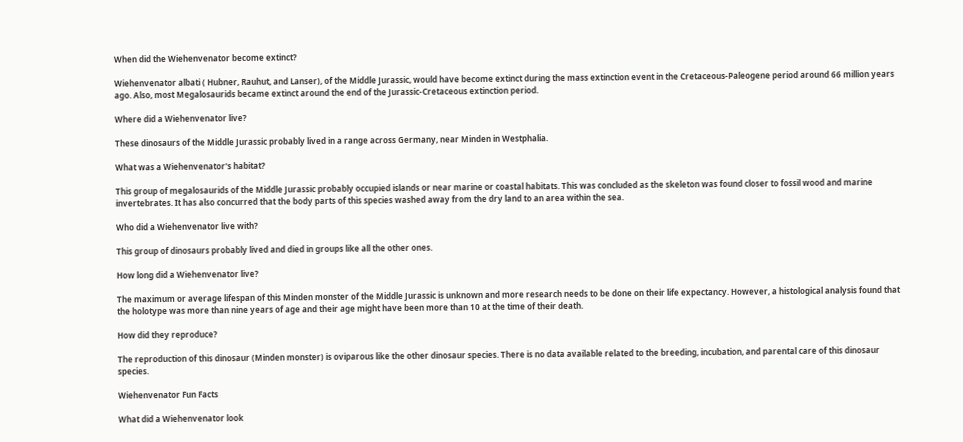When did the Wiehenvenator become extinct?

Wiehenvenator albati ( Hubner, Rauhut, and Lanser), of the Middle Jurassic, would have become extinct during the mass extinction event in the Cretaceous-Paleogene period around 66 million years ago. Also, most Megalosaurids became extinct around the end of the Jurassic-Cretaceous extinction period.

Where did a Wiehenvenator live?

These dinosaurs of the Middle Jurassic probably lived in a range across Germany, near Minden in Westphalia.

What was a Wiehenvenator's habitat?

This group of megalosaurids of the Middle Jurassic probably occupied islands or near marine or coastal habitats. This was concluded as the skeleton was found closer to fossil wood and marine invertebrates. It has also concurred that the body parts of this species washed away from the dry land to an area within the sea.

Who did a Wiehenvenator live with?

This group of dinosaurs probably lived and died in groups like all the other ones.

How long did a Wiehenvenator live?

The maximum or average lifespan of this Minden monster of the Middle Jurassic is unknown and more research needs to be done on their life expectancy. However, a histological analysis found that the holotype was more than nine years of age and their age might have been more than 10 at the time of their death.

How did they reproduce?

The reproduction of this dinosaur (Minden monster) is oviparous like the other dinosaur species. There is no data available related to the breeding, incubation, and parental care of this dinosaur species.

Wiehenvenator Fun Facts

What did a Wiehenvenator look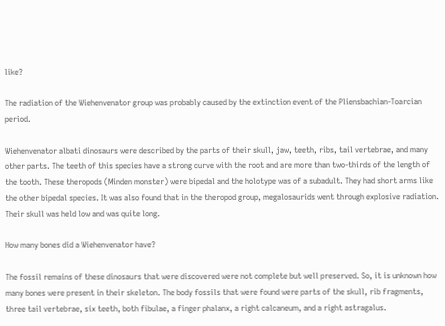like?

The radiation of the Wiehenvenator group was probably caused by the extinction event of the Pliensbachian-Toarcian period.

Wiehenvenator albati dinosaurs were described by the parts of their skull, jaw, teeth, ribs, tail vertebrae, and many other parts. The teeth of this species have a strong curve with the root and are more than two-thirds of the length of the tooth. These theropods (Minden monster) were bipedal and the holotype was of a subadult. They had short arms like the other bipedal species. It was also found that in the theropod group, megalosaurids went through explosive radiation. Their skull was held low and was quite long.

How many bones did a Wiehenvenator have?

The fossil remains of these dinosaurs that were discovered were not complete but well preserved. So, it is unknown how many bones were present in their skeleton. The body fossils that were found were parts of the skull, rib fragments, three tail vertebrae, six teeth, both fibulae, a finger phalanx, a right calcaneum, and a right astragalus.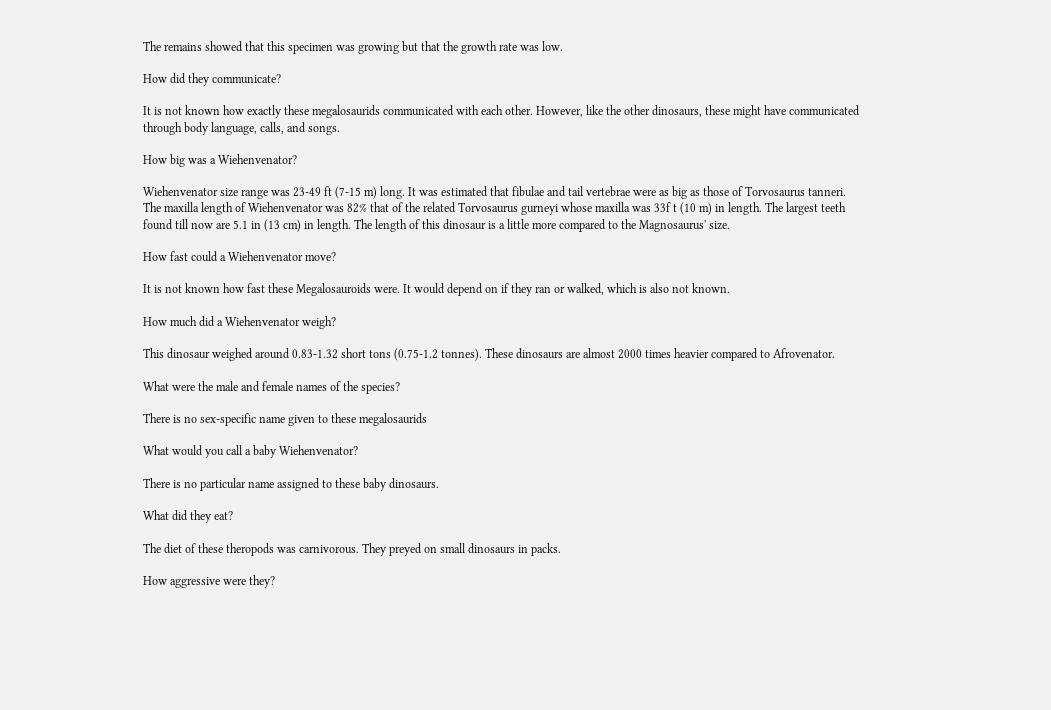The remains showed that this specimen was growing but that the growth rate was low.

How did they communicate?

It is not known how exactly these megalosaurids communicated with each other. However, like the other dinosaurs, these might have communicated through body language, calls, and songs.

How big was a Wiehenvenator?

Wiehenvenator size range was 23-49 ft (7-15 m) long. It was estimated that fibulae and tail vertebrae were as big as those of Torvosaurus tanneri. The maxilla length of Wiehenvenator was 82% that of the related Torvosaurus gurneyi whose maxilla was 33f t (10 m) in length. The largest teeth found till now are 5.1 in (13 cm) in length. The length of this dinosaur is a little more compared to the Magnosaurus' size.

How fast could a Wiehenvenator move?

It is not known how fast these Megalosauroids were. It would depend on if they ran or walked, which is also not known.

How much did a Wiehenvenator weigh?

This dinosaur weighed around 0.83-1.32 short tons (0.75-1.2 tonnes). These dinosaurs are almost 2000 times heavier compared to Afrovenator.

What were the male and female names of the species?

There is no sex-specific name given to these megalosaurids

What would you call a baby Wiehenvenator?

There is no particular name assigned to these baby dinosaurs.

What did they eat?

The diet of these theropods was carnivorous. They preyed on small dinosaurs in packs.

How aggressive were they?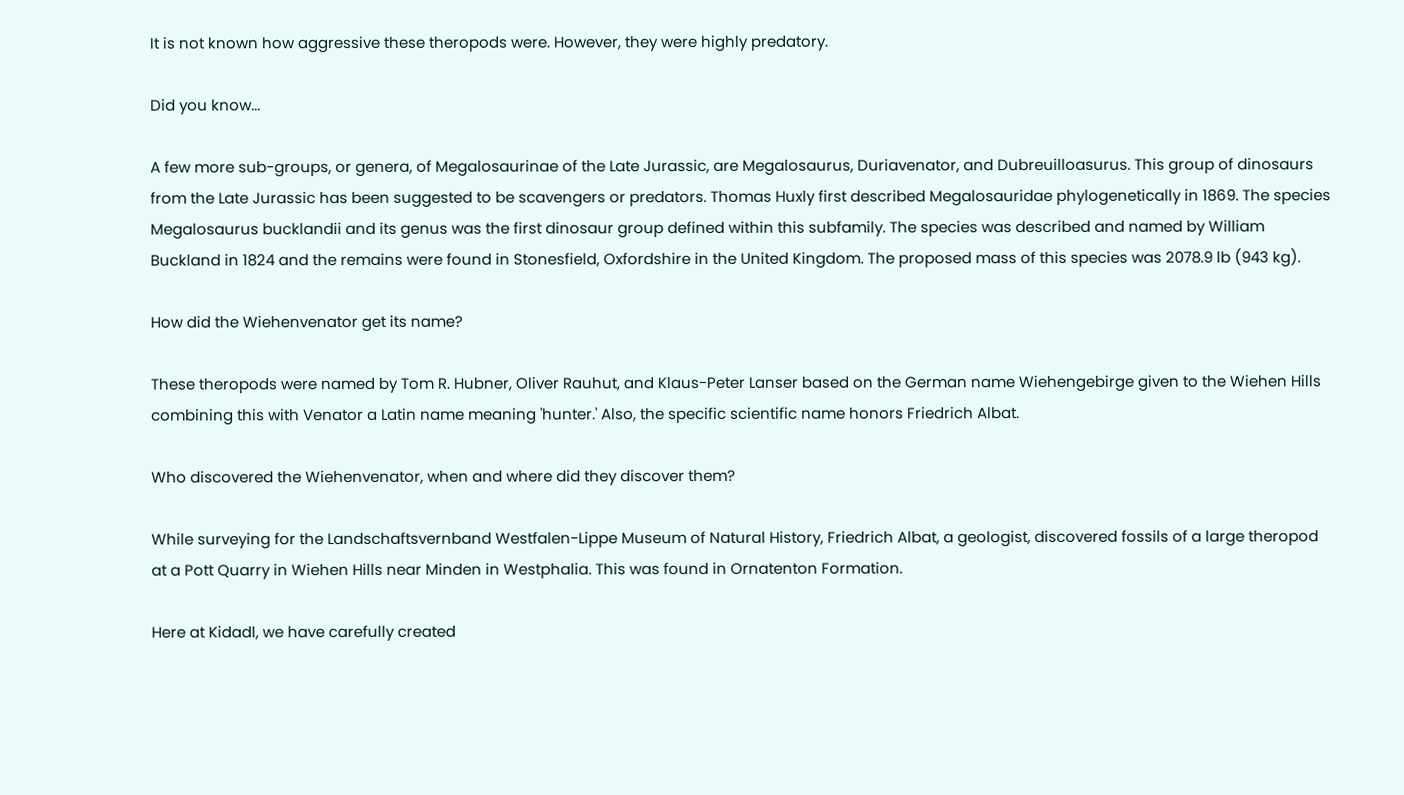It is not known how aggressive these theropods were. However, they were highly predatory.

Did you know...

A few more sub-groups, or genera, of Megalosaurinae of the Late Jurassic, are Megalosaurus, Duriavenator, and Dubreuilloasurus. This group of dinosaurs from the Late Jurassic has been suggested to be scavengers or predators. Thomas Huxly first described Megalosauridae phylogenetically in 1869. The species Megalosaurus bucklandii and its genus was the first dinosaur group defined within this subfamily. The species was described and named by William Buckland in 1824 and the remains were found in Stonesfield, Oxfordshire in the United Kingdom. The proposed mass of this species was 2078.9 lb (943 kg).

How did the Wiehenvenator get its name?

These theropods were named by Tom R. Hubner, Oliver Rauhut, and Klaus-Peter Lanser based on the German name Wiehengebirge given to the Wiehen Hills combining this with Venator a Latin name meaning 'hunter.' Also, the specific scientific name honors Friedrich Albat.

Who discovered the Wiehenvenator, when and where did they discover them?

While surveying for the Landschaftsvernband Westfalen-Lippe Museum of Natural History, Friedrich Albat, a geologist, discovered fossils of a large theropod at a Pott Quarry in Wiehen Hills near Minden in Westphalia. This was found in Ornatenton Formation.

Here at Kidadl, we have carefully created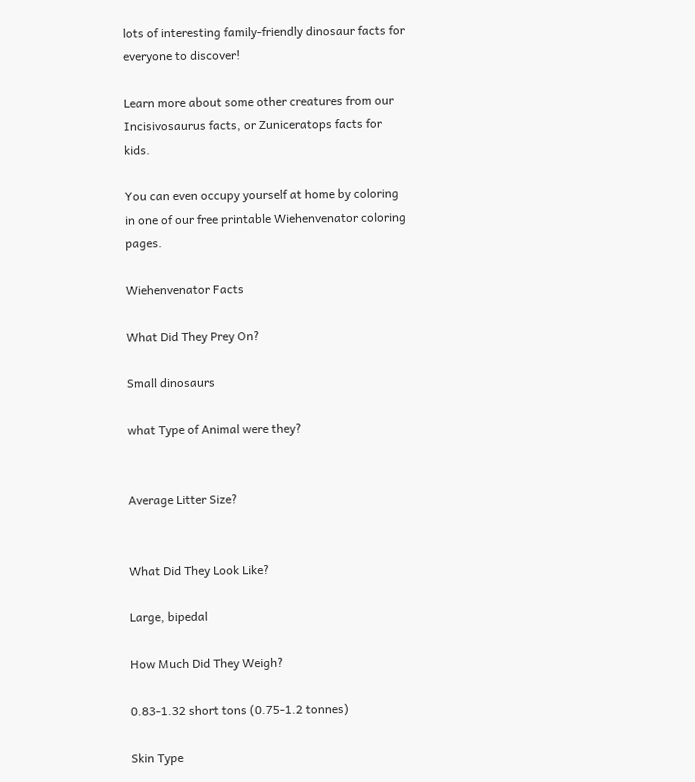lots of interesting family-friendly dinosaur facts for everyone to discover!

Learn more about some other creatures from our Incisivosaurus facts, or Zuniceratops facts for kids.

You can even occupy yourself at home by coloring in one of our free printable Wiehenvenator coloring pages.

Wiehenvenator Facts

What Did They Prey On?

Small dinosaurs

what Type of Animal were they?


Average Litter Size?


What Did They Look Like?

Large, bipedal

How Much Did They Weigh?

0.83-1.32 short tons (0.75-1.2 tonnes)

Skin Type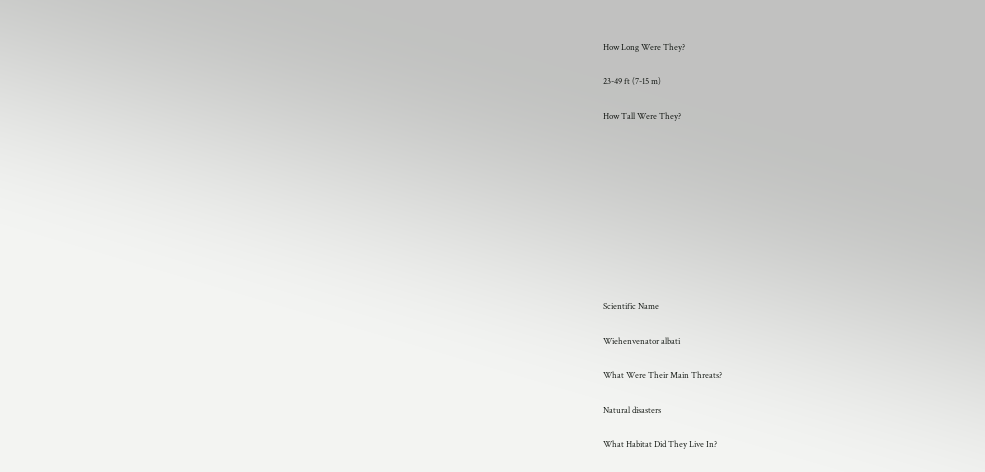How Long Were They?

23-49 ft (7-15 m)

How Tall Were They?










Scientific Name

Wiehenvenator albati

What Were Their Main Threats?

Natural disasters

What Habitat Did They Live In?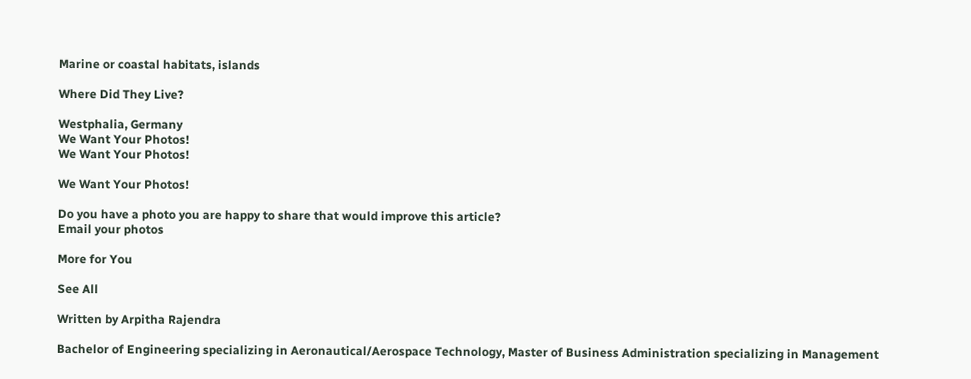Marine or coastal habitats, islands

Where Did They Live?

Westphalia, Germany
We Want Your Photos!
We Want Your Photos!

We Want Your Photos!

Do you have a photo you are happy to share that would improve this article?
Email your photos

More for You

See All

Written by Arpitha Rajendra

Bachelor of Engineering specializing in Aeronautical/Aerospace Technology, Master of Business Administration specializing in Management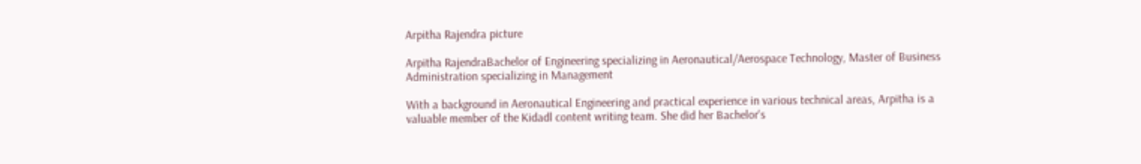Arpitha Rajendra picture

Arpitha RajendraBachelor of Engineering specializing in Aeronautical/Aerospace Technology, Master of Business Administration specializing in Management

With a background in Aeronautical Engineering and practical experience in various technical areas, Arpitha is a valuable member of the Kidadl content writing team. She did her Bachelor's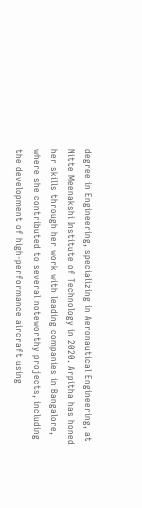degree in Engineering, specializing in Aeronautical Engineering, at Nitte Meenakshi Institute of Technology in 2020. Arpitha has honed her skills through her work with leading companies in Bangalore, where she contributed to several noteworthy projects, including the development of high-performance aircraft using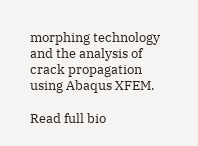morphing technology and the analysis of crack propagation using Abaqus XFEM.

Read full bio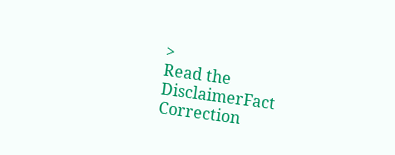>
Read the DisclaimerFact Correction